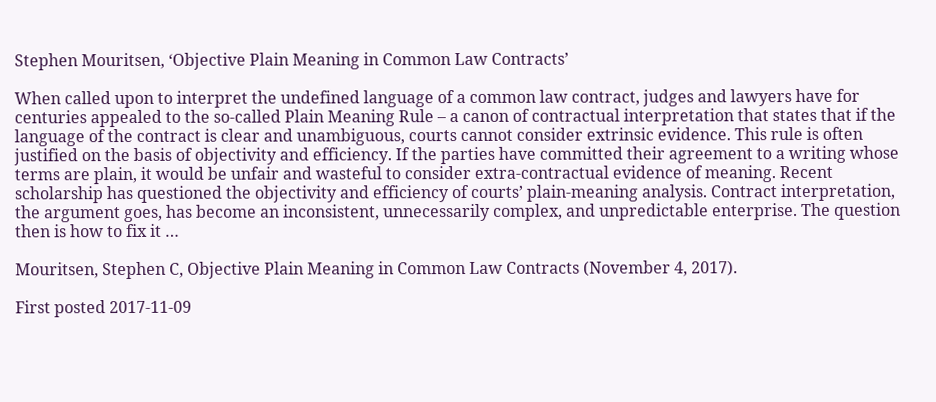Stephen Mouritsen, ‘Objective Plain Meaning in Common Law Contracts’

When called upon to interpret the undefined language of a common law contract, judges and lawyers have for centuries appealed to the so-called Plain Meaning Rule – a canon of contractual interpretation that states that if the language of the contract is clear and unambiguous, courts cannot consider extrinsic evidence. This rule is often justified on the basis of objectivity and efficiency. If the parties have committed their agreement to a writing whose terms are plain, it would be unfair and wasteful to consider extra-contractual evidence of meaning. Recent scholarship has questioned the objectivity and efficiency of courts’ plain-meaning analysis. Contract interpretation, the argument goes, has become an inconsistent, unnecessarily complex, and unpredictable enterprise. The question then is how to fix it …

Mouritsen, Stephen C, Objective Plain Meaning in Common Law Contracts (November 4, 2017).

First posted 2017-11-09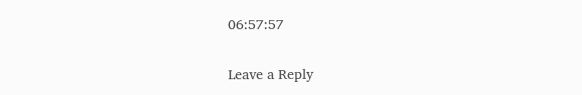06:57:57

Leave a Reply